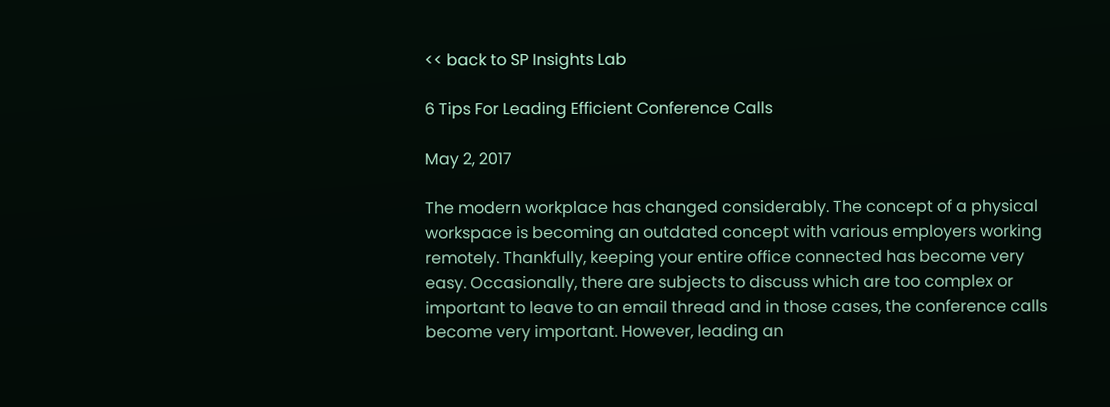<< back to SP Insights Lab

6 Tips For Leading Efficient Conference Calls

May 2, 2017

The modern workplace has changed considerably. The concept of a physical workspace is becoming an outdated concept with various employers working remotely. Thankfully, keeping your entire office connected has become very easy. Occasionally, there are subjects to discuss which are too complex or important to leave to an email thread and in those cases, the conference calls become very important. However, leading an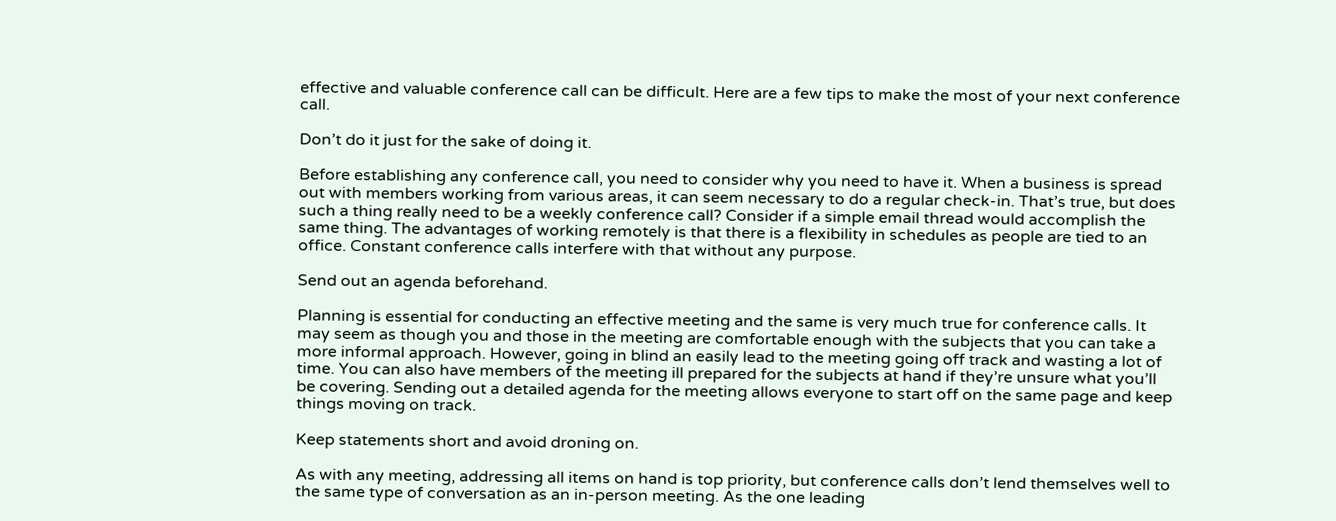effective and valuable conference call can be difficult. Here are a few tips to make the most of your next conference call.

Don’t do it just for the sake of doing it.

Before establishing any conference call, you need to consider why you need to have it. When a business is spread out with members working from various areas, it can seem necessary to do a regular check-in. That’s true, but does such a thing really need to be a weekly conference call? Consider if a simple email thread would accomplish the same thing. The advantages of working remotely is that there is a flexibility in schedules as people are tied to an office. Constant conference calls interfere with that without any purpose.

Send out an agenda beforehand.

Planning is essential for conducting an effective meeting and the same is very much true for conference calls. It may seem as though you and those in the meeting are comfortable enough with the subjects that you can take a more informal approach. However, going in blind an easily lead to the meeting going off track and wasting a lot of time. You can also have members of the meeting ill prepared for the subjects at hand if they’re unsure what you’ll be covering. Sending out a detailed agenda for the meeting allows everyone to start off on the same page and keep things moving on track.

Keep statements short and avoid droning on.

As with any meeting, addressing all items on hand is top priority, but conference calls don’t lend themselves well to the same type of conversation as an in-person meeting. As the one leading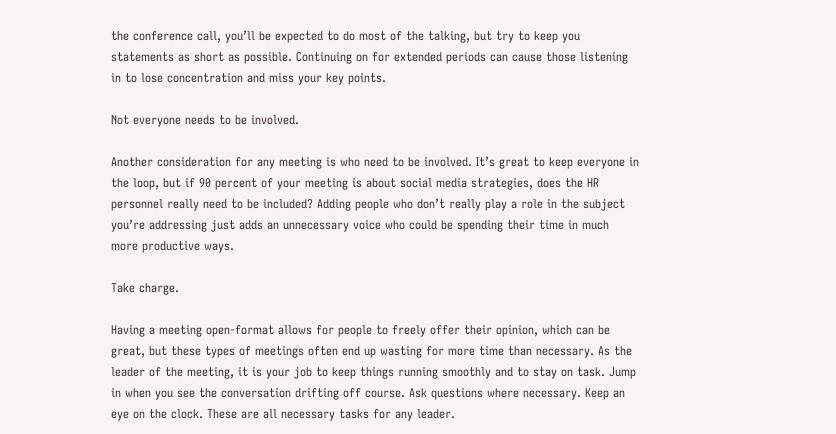the conference call, you’ll be expected to do most of the talking, but try to keep you statements as short as possible. Continuing on for extended periods can cause those listening in to lose concentration and miss your key points.

Not everyone needs to be involved.

Another consideration for any meeting is who need to be involved. It’s great to keep everyone in the loop, but if 90 percent of your meeting is about social media strategies, does the HR personnel really need to be included? Adding people who don’t really play a role in the subject you’re addressing just adds an unnecessary voice who could be spending their time in much more productive ways.

Take charge.

Having a meeting open-format allows for people to freely offer their opinion, which can be great, but these types of meetings often end up wasting for more time than necessary. As the leader of the meeting, it is your job to keep things running smoothly and to stay on task. Jump in when you see the conversation drifting off course. Ask questions where necessary. Keep an eye on the clock. These are all necessary tasks for any leader.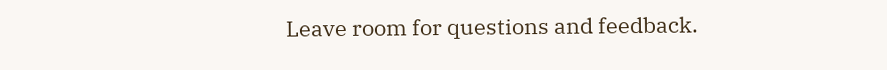Leave room for questions and feedback.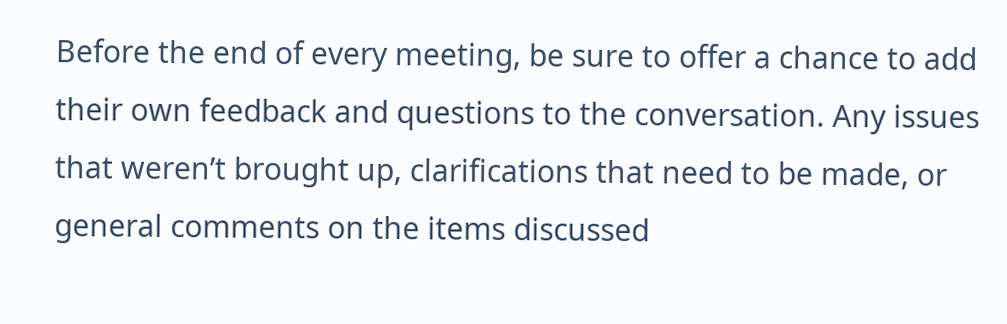Before the end of every meeting, be sure to offer a chance to add their own feedback and questions to the conversation. Any issues that weren’t brought up, clarifications that need to be made, or general comments on the items discussed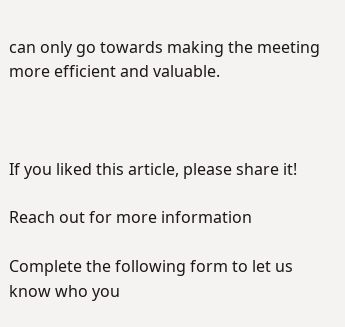can only go towards making the meeting more efficient and valuable.



If you liked this article, please share it!

Reach out for more information

Complete the following form to let us know who you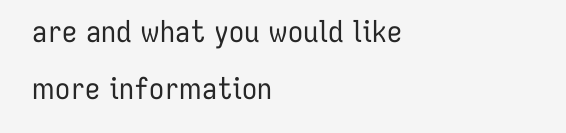are and what you would like more information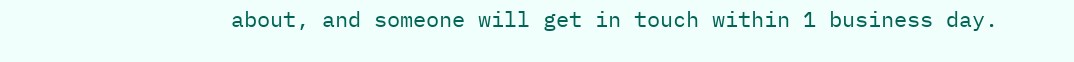about, and someone will get in touch within 1 business day.